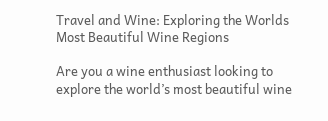Travel and Wine: Exploring the Worlds Most Beautiful Wine Regions

Are you a wine enthusiast looking to explore the world’s most beautiful wine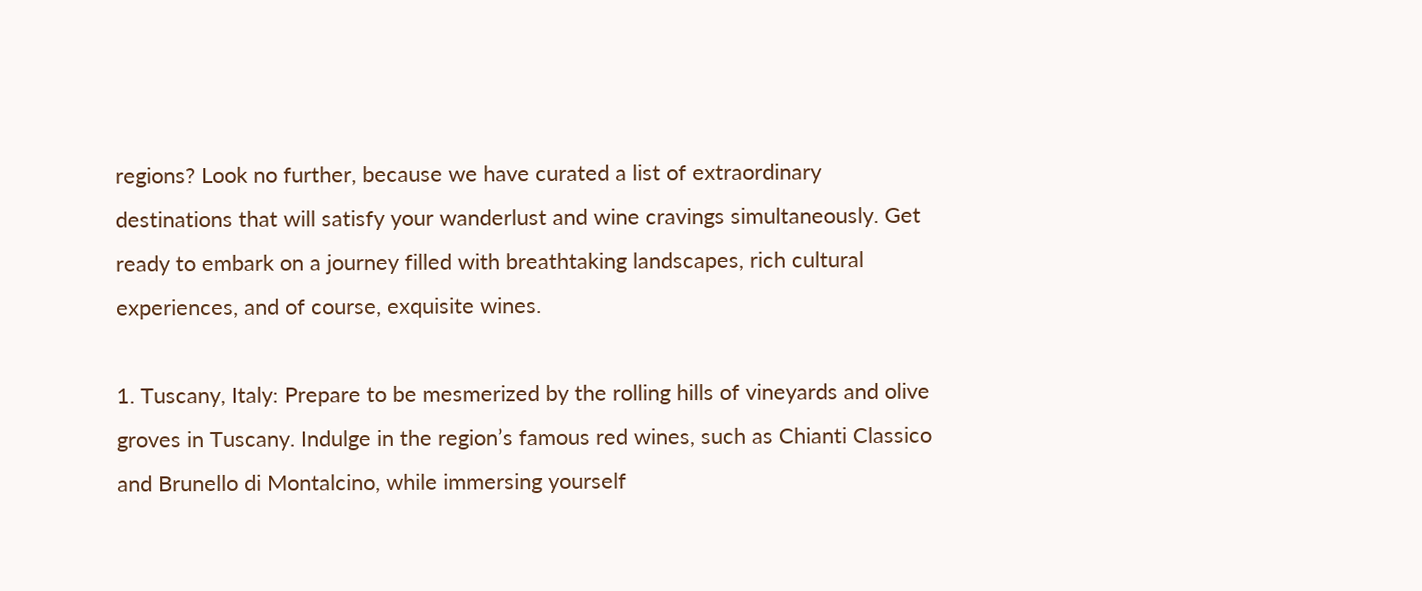regions? Look no further, because we have curated a list of extraordinary destinations that will satisfy your wanderlust and wine cravings simultaneously. Get ready to embark on a journey filled with breathtaking landscapes, rich cultural experiences, and of course, exquisite wines.

1. Tuscany, Italy: Prepare to be mesmerized by the rolling hills of vineyards and olive groves in Tuscany. Indulge in the region’s famous red wines, such as Chianti Classico and Brunello di Montalcino, while immersing yourself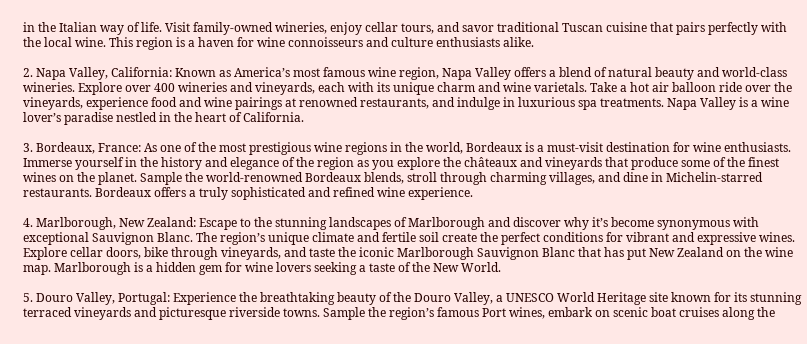in the Italian way of life. Visit family-owned wineries, enjoy cellar tours, and savor traditional Tuscan cuisine that pairs perfectly with the local wine. This region is a haven for wine connoisseurs and culture enthusiasts alike.

2. Napa Valley, California: Known as America’s most famous wine region, Napa Valley offers a blend of natural beauty and world-class wineries. Explore over 400 wineries and vineyards, each with its unique charm and wine varietals. Take a hot air balloon ride over the vineyards, experience food and wine pairings at renowned restaurants, and indulge in luxurious spa treatments. Napa Valley is a wine lover’s paradise nestled in the heart of California.

3. Bordeaux, France: As one of the most prestigious wine regions in the world, Bordeaux is a must-visit destination for wine enthusiasts. Immerse yourself in the history and elegance of the region as you explore the châteaux and vineyards that produce some of the finest wines on the planet. Sample the world-renowned Bordeaux blends, stroll through charming villages, and dine in Michelin-starred restaurants. Bordeaux offers a truly sophisticated and refined wine experience.

4. Marlborough, New Zealand: Escape to the stunning landscapes of Marlborough and discover why it’s become synonymous with exceptional Sauvignon Blanc. The region’s unique climate and fertile soil create the perfect conditions for vibrant and expressive wines. Explore cellar doors, bike through vineyards, and taste the iconic Marlborough Sauvignon Blanc that has put New Zealand on the wine map. Marlborough is a hidden gem for wine lovers seeking a taste of the New World.

5. Douro Valley, Portugal: Experience the breathtaking beauty of the Douro Valley, a UNESCO World Heritage site known for its stunning terraced vineyards and picturesque riverside towns. Sample the region’s famous Port wines, embark on scenic boat cruises along the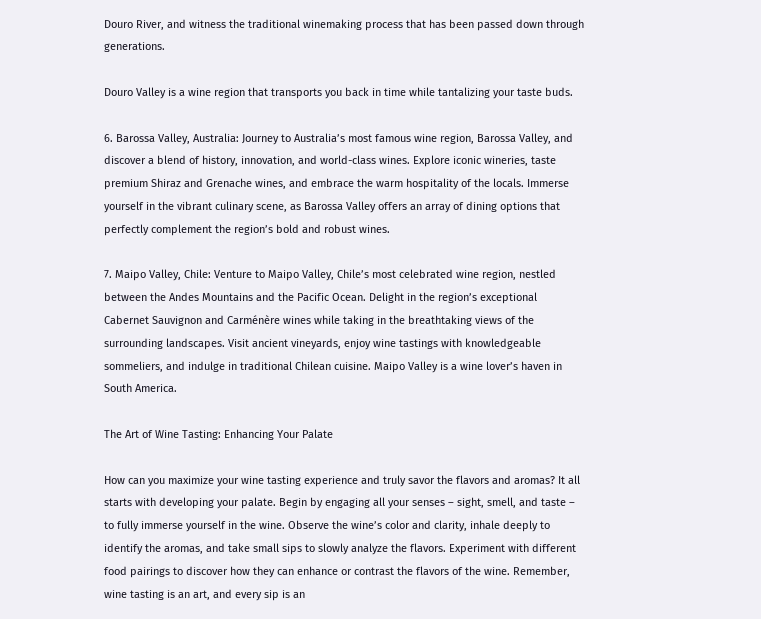Douro River, and witness the traditional winemaking process that has been passed down through generations.

Douro Valley is a wine region that transports you back in time while tantalizing your taste buds.

6. Barossa Valley, Australia: Journey to Australia’s most famous wine region, Barossa Valley, and discover a blend of history, innovation, and world-class wines. Explore iconic wineries, taste premium Shiraz and Grenache wines, and embrace the warm hospitality of the locals. Immerse yourself in the vibrant culinary scene, as Barossa Valley offers an array of dining options that perfectly complement the region’s bold and robust wines.

7. Maipo Valley, Chile: Venture to Maipo Valley, Chile’s most celebrated wine region, nestled between the Andes Mountains and the Pacific Ocean. Delight in the region’s exceptional Cabernet Sauvignon and Carménère wines while taking in the breathtaking views of the surrounding landscapes. Visit ancient vineyards, enjoy wine tastings with knowledgeable sommeliers, and indulge in traditional Chilean cuisine. Maipo Valley is a wine lover’s haven in South America.

The Art of Wine Tasting: Enhancing Your Palate

How can you maximize your wine tasting experience and truly savor the flavors and aromas? It all starts with developing your palate. Begin by engaging all your senses – sight, smell, and taste – to fully immerse yourself in the wine. Observe the wine’s color and clarity, inhale deeply to identify the aromas, and take small sips to slowly analyze the flavors. Experiment with different food pairings to discover how they can enhance or contrast the flavors of the wine. Remember, wine tasting is an art, and every sip is an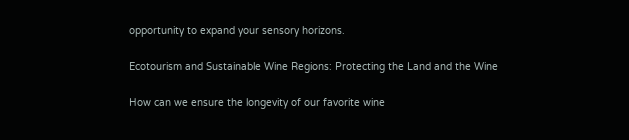opportunity to expand your sensory horizons.

Ecotourism and Sustainable Wine Regions: Protecting the Land and the Wine

How can we ensure the longevity of our favorite wine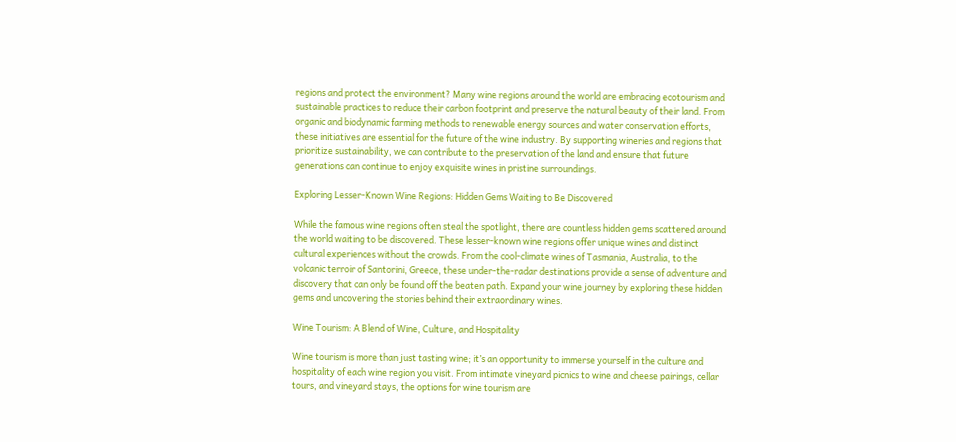regions and protect the environment? Many wine regions around the world are embracing ecotourism and sustainable practices to reduce their carbon footprint and preserve the natural beauty of their land. From organic and biodynamic farming methods to renewable energy sources and water conservation efforts, these initiatives are essential for the future of the wine industry. By supporting wineries and regions that prioritize sustainability, we can contribute to the preservation of the land and ensure that future generations can continue to enjoy exquisite wines in pristine surroundings.

Exploring Lesser-Known Wine Regions: Hidden Gems Waiting to Be Discovered

While the famous wine regions often steal the spotlight, there are countless hidden gems scattered around the world waiting to be discovered. These lesser-known wine regions offer unique wines and distinct cultural experiences without the crowds. From the cool-climate wines of Tasmania, Australia, to the volcanic terroir of Santorini, Greece, these under-the-radar destinations provide a sense of adventure and discovery that can only be found off the beaten path. Expand your wine journey by exploring these hidden gems and uncovering the stories behind their extraordinary wines.

Wine Tourism: A Blend of Wine, Culture, and Hospitality

Wine tourism is more than just tasting wine; it’s an opportunity to immerse yourself in the culture and hospitality of each wine region you visit. From intimate vineyard picnics to wine and cheese pairings, cellar tours, and vineyard stays, the options for wine tourism are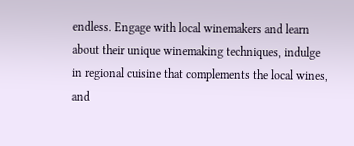endless. Engage with local winemakers and learn about their unique winemaking techniques, indulge in regional cuisine that complements the local wines, and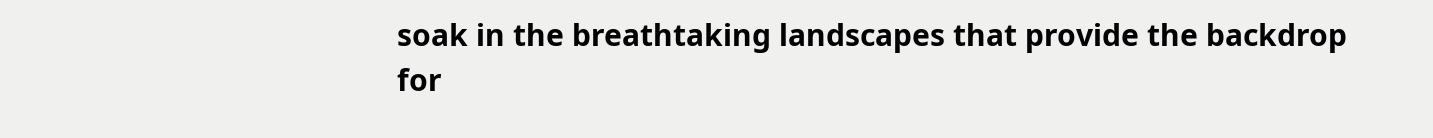soak in the breathtaking landscapes that provide the backdrop for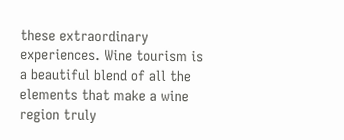these extraordinary experiences. Wine tourism is a beautiful blend of all the elements that make a wine region truly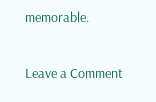memorable.

Leave a Comment